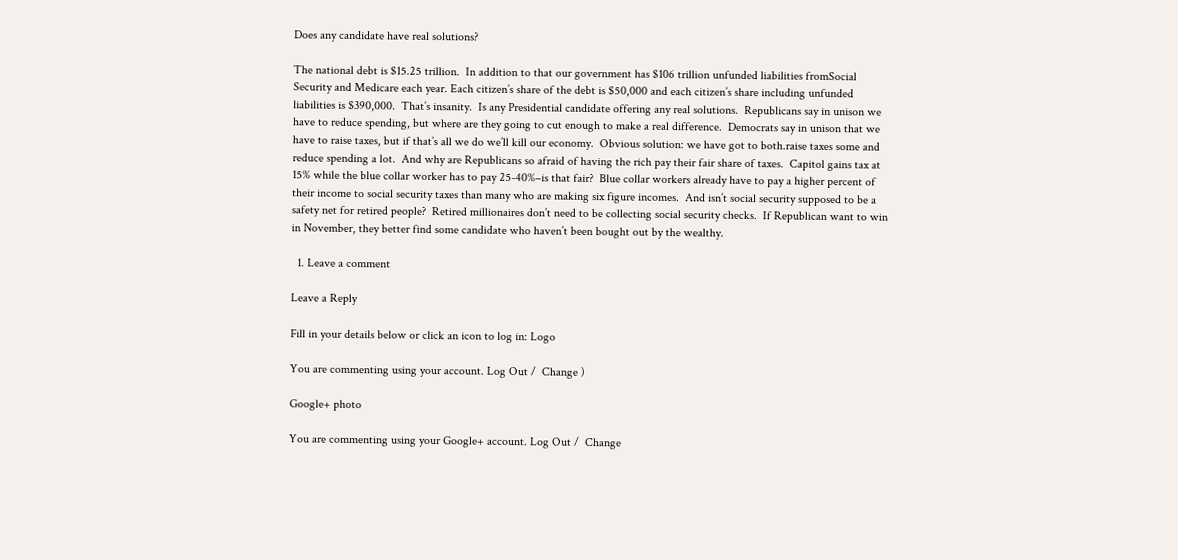Does any candidate have real solutions?

The national debt is $15.25 trillion.  In addition to that our government has $106 trillion unfunded liabilities fromSocial Security and Medicare each year. Each citizen’s share of the debt is $50,000 and each citizen’s share including unfunded liabilities is $390,000.  That’s insanity.  Is any Presidential candidate offering any real solutions.  Republicans say in unison we have to reduce spending, but where are they going to cut enough to make a real difference.  Democrats say in unison that we have to raise taxes, but if that’s all we do we’ll kill our economy.  Obvious solution: we have got to both.raise taxes some and reduce spending a lot.  And why are Republicans so afraid of having the rich pay their fair share of taxes.  Capitol gains tax at 15% while the blue collar worker has to pay 25-40%–is that fair?  Blue collar workers already have to pay a higher percent of their income to social security taxes than many who are making six figure incomes.  And isn’t social security supposed to be a safety net for retired people?  Retired millionaires don’t need to be collecting social security checks.  If Republican want to win in November, they better find some candidate who haven’t been bought out by the wealthy.

  1. Leave a comment

Leave a Reply

Fill in your details below or click an icon to log in: Logo

You are commenting using your account. Log Out /  Change )

Google+ photo

You are commenting using your Google+ account. Log Out /  Change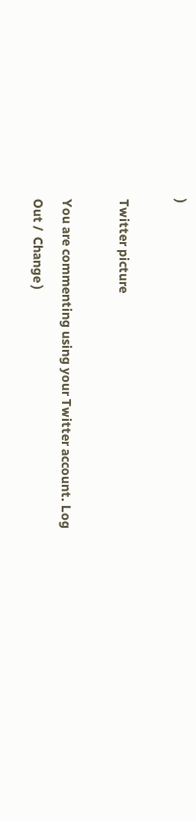)

Twitter picture

You are commenting using your Twitter account. Log Out /  Change )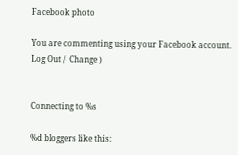Facebook photo

You are commenting using your Facebook account. Log Out /  Change )


Connecting to %s

%d bloggers like this: